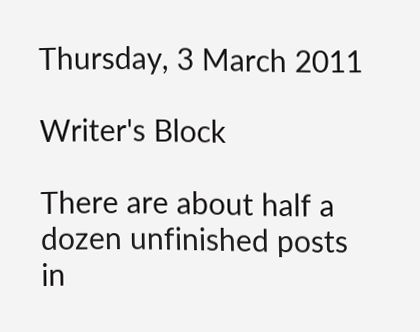Thursday, 3 March 2011

Writer's Block

There are about half a dozen unfinished posts in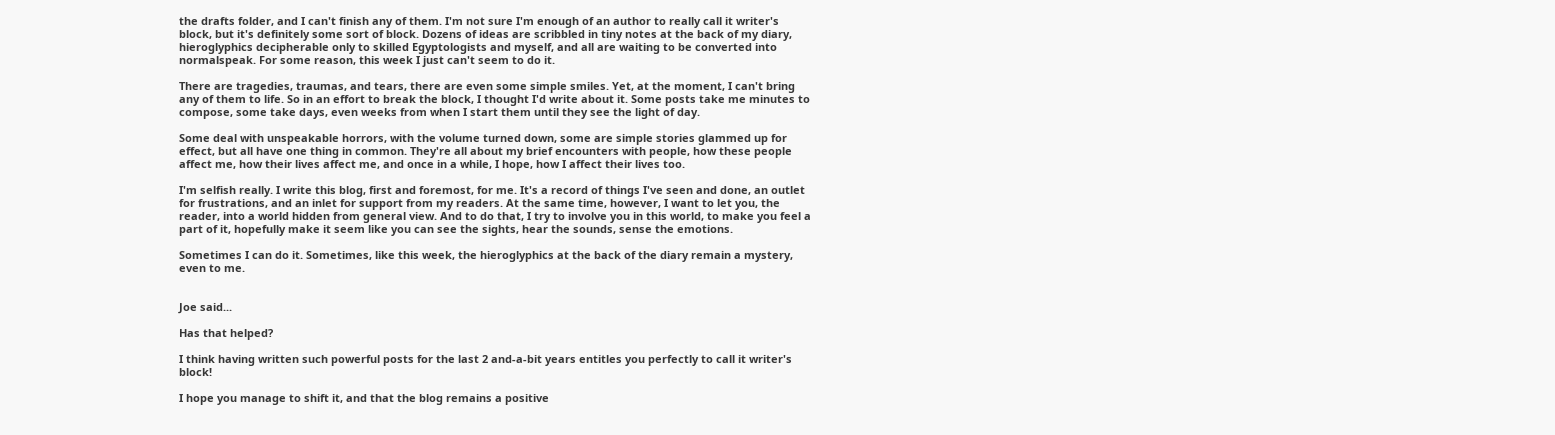the drafts folder, and I can't finish any of them. I'm not sure I'm enough of an author to really call it writer's block, but it's definitely some sort of block. Dozens of ideas are scribbled in tiny notes at the back of my diary, hieroglyphics decipherable only to skilled Egyptologists and myself, and all are waiting to be converted into normalspeak. For some reason, this week I just can't seem to do it.

There are tragedies, traumas, and tears, there are even some simple smiles. Yet, at the moment, I can't bring any of them to life. So in an effort to break the block, I thought I'd write about it. Some posts take me minutes to compose, some take days, even weeks from when I start them until they see the light of day.

Some deal with unspeakable horrors, with the volume turned down, some are simple stories glammed up for effect, but all have one thing in common. They're all about my brief encounters with people, how these people affect me, how their lives affect me, and once in a while, I hope, how I affect their lives too.

I'm selfish really. I write this blog, first and foremost, for me. It's a record of things I've seen and done, an outlet for frustrations, and an inlet for support from my readers. At the same time, however, I want to let you, the reader, into a world hidden from general view. And to do that, I try to involve you in this world, to make you feel a part of it, hopefully make it seem like you can see the sights, hear the sounds, sense the emotions.

Sometimes I can do it. Sometimes, like this week, the hieroglyphics at the back of the diary remain a mystery, even to me.


Joe said...

Has that helped?

I think having written such powerful posts for the last 2 and-a-bit years entitles you perfectly to call it writer's block!

I hope you manage to shift it, and that the blog remains a positive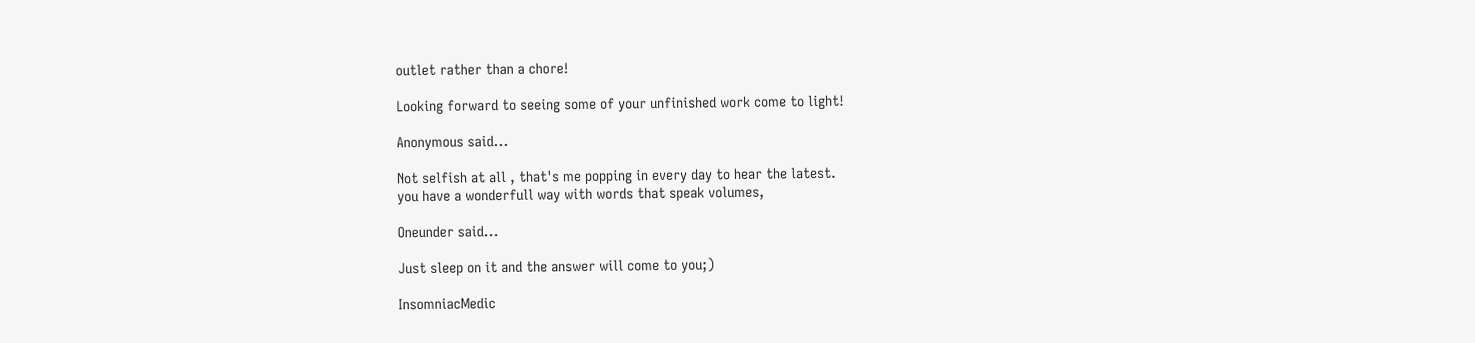outlet rather than a chore!

Looking forward to seeing some of your unfinished work come to light!

Anonymous said...

Not selfish at all , that's me popping in every day to hear the latest.
you have a wonderfull way with words that speak volumes,

Oneunder said...

Just sleep on it and the answer will come to you;)

InsomniacMedic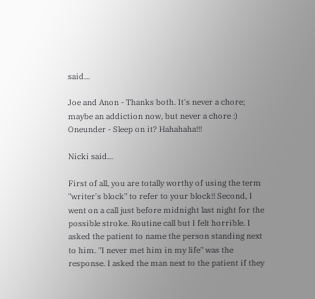said...

Joe and Anon - Thanks both. It's never a chore; maybe an addiction now, but never a chore :)
Oneunder - Sleep on it? Hahahaha!!!

Nicki said...

First of all, you are totally worthy of using the term "writer's block" to refer to your block!! Second, I went on a call just before midnight last night for the possible stroke. Routine call but I felt horrible. I asked the patient to name the person standing next to him. "I never met him in my life" was the response. I asked the man next to the patient if they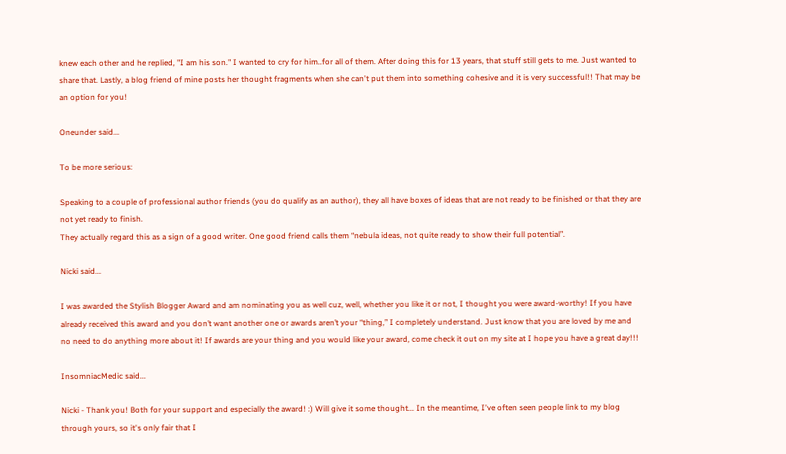knew each other and he replied, "I am his son." I wanted to cry for him..for all of them. After doing this for 13 years, that stuff still gets to me. Just wanted to share that. Lastly, a blog friend of mine posts her thought fragments when she can't put them into something cohesive and it is very successful!! That may be an option for you!

Oneunder said...

To be more serious:

Speaking to a couple of professional author friends (you do qualify as an author), they all have boxes of ideas that are not ready to be finished or that they are not yet ready to finish.
They actually regard this as a sign of a good writer. One good friend calls them “nebula ideas, not quite ready to show their full potential”.

Nicki said...

I was awarded the Stylish Blogger Award and am nominating you as well cuz, well, whether you like it or not, I thought you were award-worthy! If you have already received this award and you don’t want another one or awards aren’t your “thing,” I completely understand. Just know that you are loved by me and no need to do anything more about it! If awards are your thing and you would like your award, come check it out on my site at I hope you have a great day!!!

InsomniacMedic said...

Nicki - Thank you! Both for your support and especially the award! :) Will give it some thought... In the meantime, I've often seen people link to my blog through yours, so it's only fair that I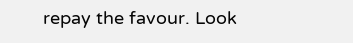repay the favour. Look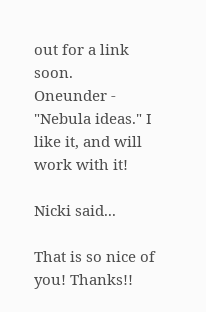out for a link soon.
Oneunder - "Nebula ideas." I like it, and will work with it!

Nicki said...

That is so nice of you! Thanks!!